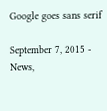Google goes sans serif

September 7, 2015 - News,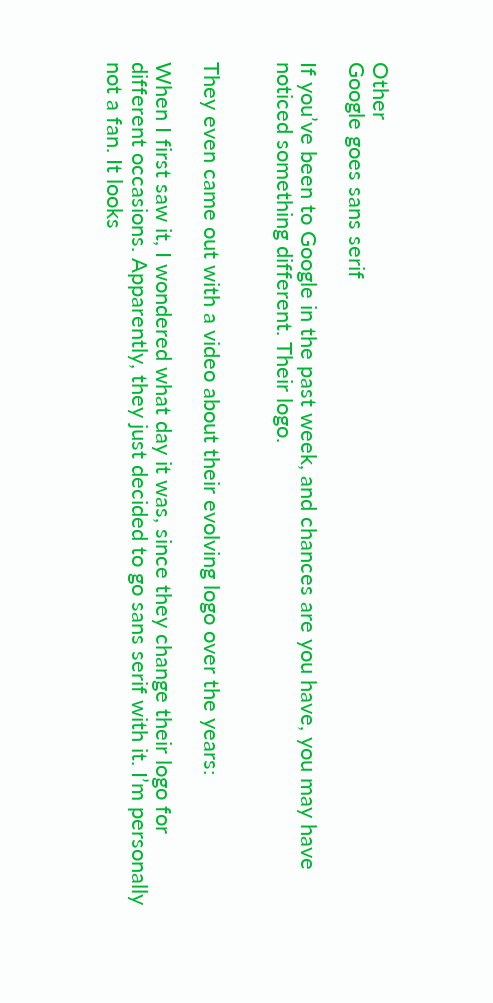Other
Google goes sans serif

If you’ve been to Google in the past week, and chances are you have, you may have noticed something different. Their logo.


They even came out with a video about their evolving logo over the years:

When I first saw it, I wondered what day it was, since they change their logo for different occasions. Apparently, they just decided to go sans serif with it. I’m personally not a fan. It looks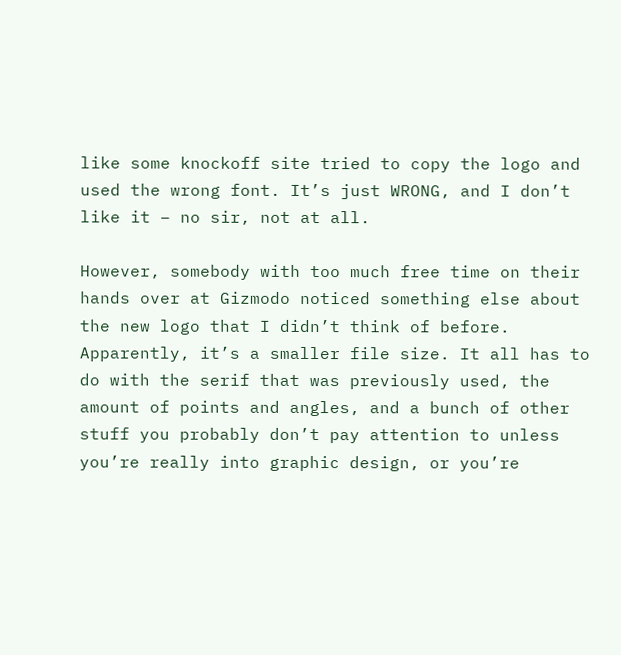like some knockoff site tried to copy the logo and used the wrong font. It’s just WRONG, and I don’t like it – no sir, not at all.

However, somebody with too much free time on their hands over at Gizmodo noticed something else about the new logo that I didn’t think of before. Apparently, it’s a smaller file size. It all has to do with the serif that was previously used, the amount of points and angles, and a bunch of other stuff you probably don’t pay attention to unless you’re really into graphic design, or you’re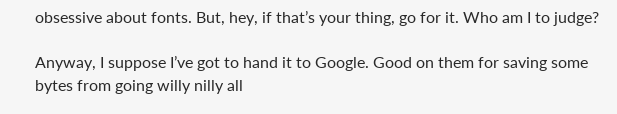obsessive about fonts. But, hey, if that’s your thing, go for it. Who am I to judge?

Anyway, I suppose I’ve got to hand it to Google. Good on them for saving some bytes from going willy nilly all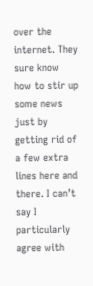over the internet. They sure know how to stir up some news just by getting rid of a few extra lines here and there. I can’t say I particularly agree with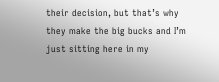their decision, but that’s why they make the big bucks and I’m just sitting here in my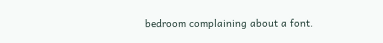bedroom complaining about a font.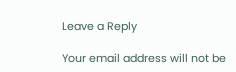Leave a Reply

Your email address will not be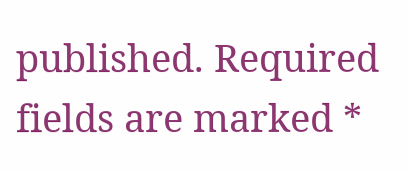published. Required fields are marked *